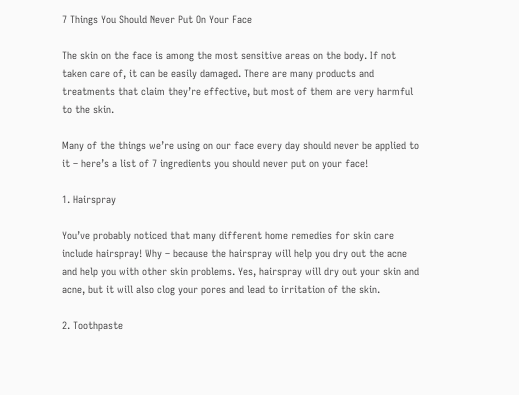7 Things You Should Never Put On Your Face

The skin on the face is among the most sensitive areas on the body. If not taken care of, it can be easily damaged. There are many products and treatments that claim they’re effective, but most of them are very harmful to the skin.

Many of the things we’re using on our face every day should never be applied to it – here’s a list of 7 ingredients you should never put on your face!

1. Hairspray

You’ve probably noticed that many different home remedies for skin care include hairspray! Why – because the hairspray will help you dry out the acne and help you with other skin problems. Yes, hairspray will dry out your skin and acne, but it will also clog your pores and lead to irritation of the skin.

2. Toothpaste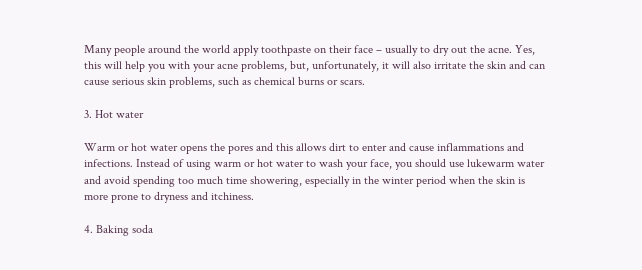Many people around the world apply toothpaste on their face – usually to dry out the acne. Yes, this will help you with your acne problems, but, unfortunately, it will also irritate the skin and can cause serious skin problems, such as chemical burns or scars.

3. Hot water

Warm or hot water opens the pores and this allows dirt to enter and cause inflammations and infections. Instead of using warm or hot water to wash your face, you should use lukewarm water and avoid spending too much time showering, especially in the winter period when the skin is more prone to dryness and itchiness.

4. Baking soda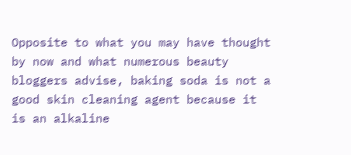Opposite to what you may have thought by now and what numerous beauty bloggers advise, baking soda is not a good skin cleaning agent because it is an alkaline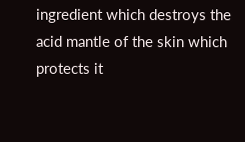ingredient which destroys the acid mantle of the skin which protects it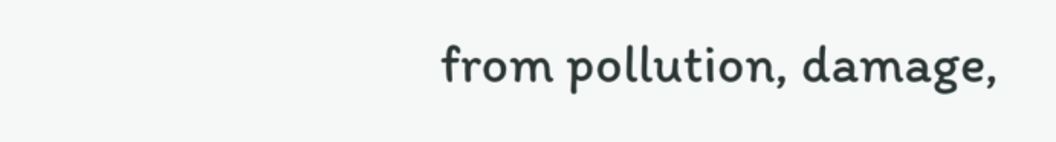from pollution, damage,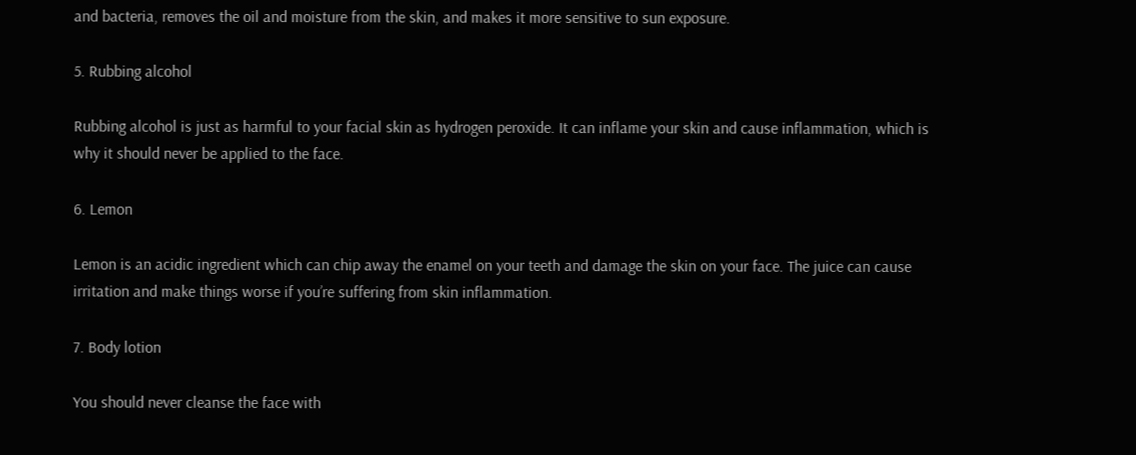and bacteria, removes the oil and moisture from the skin, and makes it more sensitive to sun exposure.

5. Rubbing alcohol

Rubbing alcohol is just as harmful to your facial skin as hydrogen peroxide. It can inflame your skin and cause inflammation, which is why it should never be applied to the face.

6. Lemon

Lemon is an acidic ingredient which can chip away the enamel on your teeth and damage the skin on your face. The juice can cause irritation and make things worse if you’re suffering from skin inflammation.

7. Body lotion

You should never cleanse the face with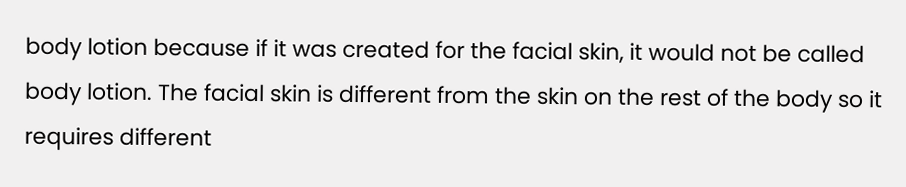body lotion because if it was created for the facial skin, it would not be called body lotion. The facial skin is different from the skin on the rest of the body so it requires different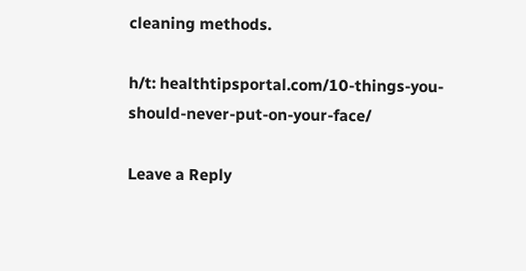cleaning methods.

h/t: healthtipsportal.com/10-things-you-should-never-put-on-your-face/

Leave a Reply